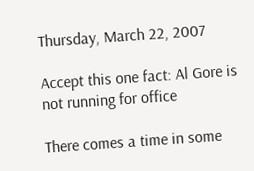Thursday, March 22, 2007

Accept this one fact: Al Gore is not running for office

There comes a time in some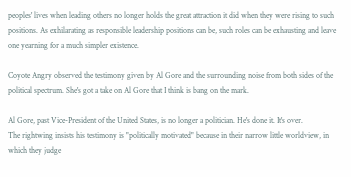peoples' lives when leading others no longer holds the great attraction it did when they were rising to such positions. As exhilarating as responsible leadership positions can be, such roles can be exhausting and leave one yearning for a much simpler existence.

Coyote Angry observed the testimony given by Al Gore and the surrounding noise from both sides of the political spectrum. She's got a take on Al Gore that I think is bang on the mark.

Al Gore, past Vice-President of the United States, is no longer a politician. He's done it. It's over.
The rightwing insists his testimony is "politically motivated" because in their narrow little worldview, in which they judge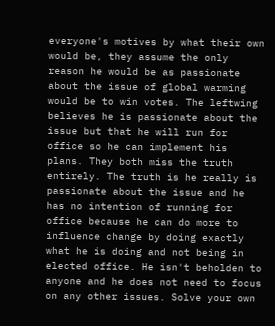everyone's motives by what their own would be, they assume the only reason he would be as passionate about the issue of global warming would be to win votes. The leftwing believes he is passionate about the issue but that he will run for office so he can implement his plans. They both miss the truth entirely. The truth is he really is passionate about the issue and he has no intention of running for office because he can do more to influence change by doing exactly what he is doing and not being in elected office. He isn't beholden to anyone and he does not need to focus on any other issues. Solve your own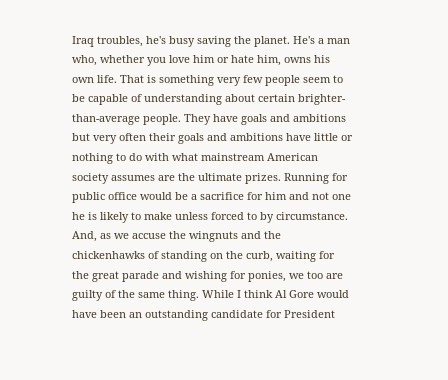Iraq troubles, he's busy saving the planet. He's a man who, whether you love him or hate him, owns his own life. That is something very few people seem to be capable of understanding about certain brighter-than-average people. They have goals and ambitions but very often their goals and ambitions have little or nothing to do with what mainstream American society assumes are the ultimate prizes. Running for public office would be a sacrifice for him and not one he is likely to make unless forced to by circumstance.
And, as we accuse the wingnuts and the chickenhawks of standing on the curb, waiting for the great parade and wishing for ponies, we too are guilty of the same thing. While I think Al Gore would have been an outstanding candidate for President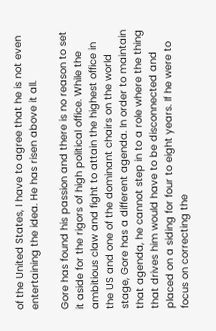of the United States, I have to agree that he is not even entertaining the idea. He has risen above it all.

Gore has found his passion and there is no reason to set it aside for the rigors of high political office. While the ambitious claw and fight to attain the highest office in the US and one of the dominant chairs on the world stage, Gore has a different agenda. In order to maintain that agenda, he cannot step in to a role where the thing that drives him would have to be disconnected and placed on a siding for four to eight years. If he were to focus on correcting the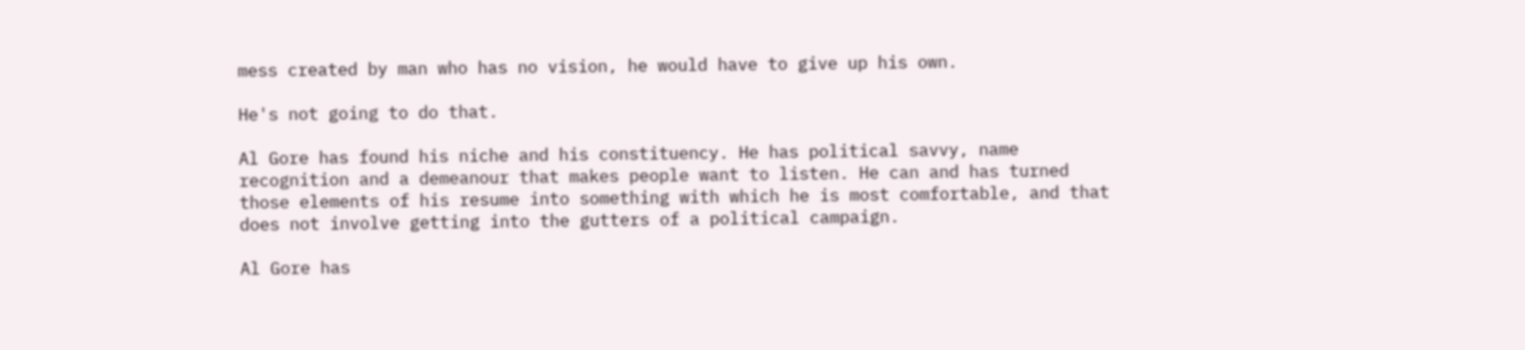mess created by man who has no vision, he would have to give up his own.

He's not going to do that.

Al Gore has found his niche and his constituency. He has political savvy, name recognition and a demeanour that makes people want to listen. He can and has turned those elements of his resume into something with which he is most comfortable, and that does not involve getting into the gutters of a political campaign.

Al Gore has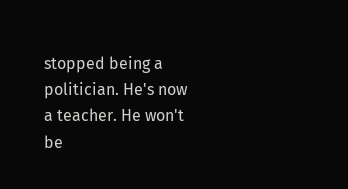stopped being a politician. He's now a teacher. He won't be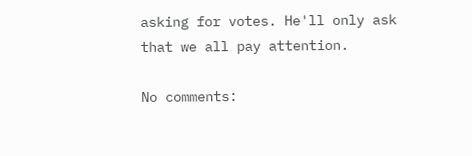asking for votes. He'll only ask that we all pay attention.

No comments: